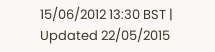15/06/2012 13:30 BST | Updated 22/05/2015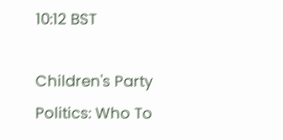10:12 BST

Children's Party Politics: Who To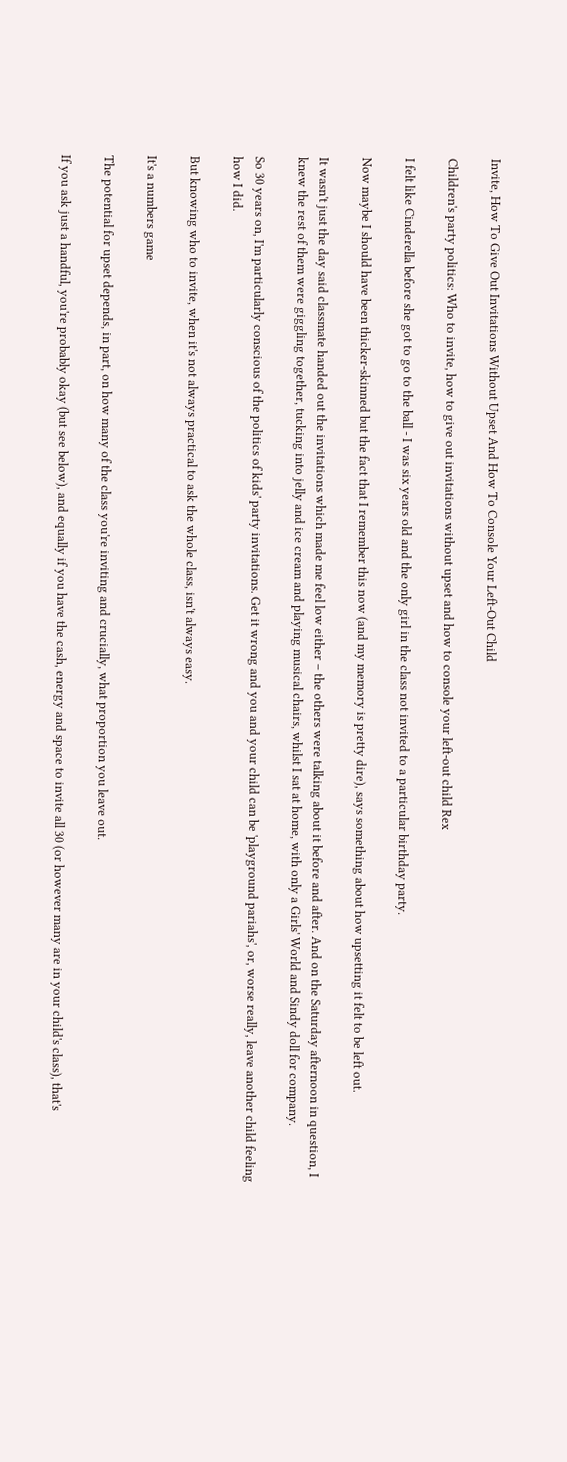Invite, How To Give Out Invitations Without Upset And How To Console Your Left-Out Child

Children's party politics: Who to invite, how to give out invitations without upset and how to console your left-out child Rex

I felt like Cinderella before she got to go to the ball - I was six years old and the only girl in the class not invited to a particular birthday party.

Now maybe I should have been thicker-skinned but the fact that I remember this now (and my memory is pretty dire), says something about how upsetting it felt to be left out.

It wasn't just the day said classmate handed out the invitations which made me feel low either – the others were talking about it before and after. And on the Saturday afternoon in question, I knew the rest of them were giggling together, tucking into jelly and ice cream and playing musical chairs, whilst I sat at home, with only a Girls' World and Sindy doll for company.

So 30 years on, I'm particularly conscious of the politics of kids' party invitations. Get it wrong and you and your child can be 'playground pariahs', or, worse really, leave another child feeling how I did.

But knowing who to invite, when it's not always practical to ask the whole class, isn't always easy.

It's a numbers game

The potential for upset depends, in part, on how many of the class you're inviting and crucially, what proportion you leave out.

If you ask just a handful, you're probably okay (but see below), and equally if you have the cash, energy and space to invite all 30 (or however many are in your child's class), that's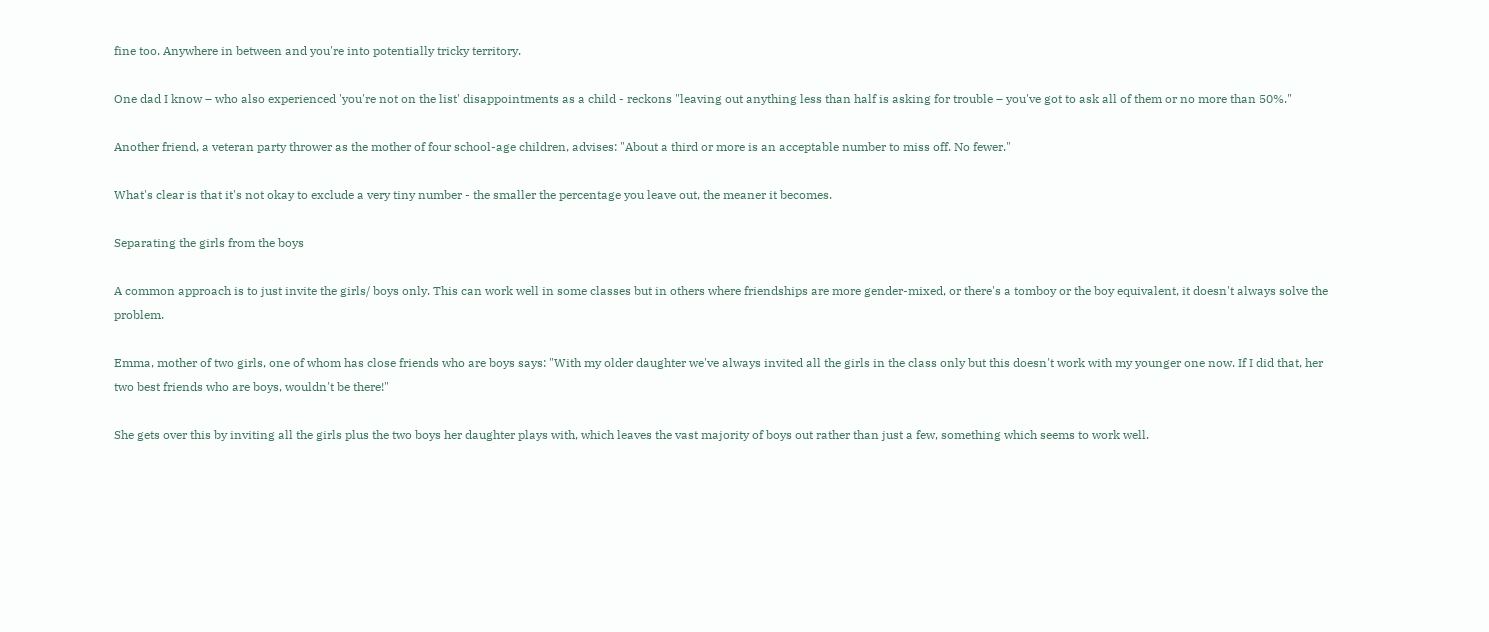fine too. Anywhere in between and you're into potentially tricky territory.

One dad I know – who also experienced 'you're not on the list' disappointments as a child - reckons "leaving out anything less than half is asking for trouble – you've got to ask all of them or no more than 50%."

Another friend, a veteran party thrower as the mother of four school-age children, advises: "About a third or more is an acceptable number to miss off. No fewer."

What's clear is that it's not okay to exclude a very tiny number - the smaller the percentage you leave out, the meaner it becomes.

Separating the girls from the boys

A common approach is to just invite the girls/ boys only. This can work well in some classes but in others where friendships are more gender-mixed, or there's a tomboy or the boy equivalent, it doesn't always solve the problem.

Emma, mother of two girls, one of whom has close friends who are boys says: "With my older daughter we've always invited all the girls in the class only but this doesn't work with my younger one now. If I did that, her two best friends who are boys, wouldn't be there!"

She gets over this by inviting all the girls plus the two boys her daughter plays with, which leaves the vast majority of boys out rather than just a few, something which seems to work well.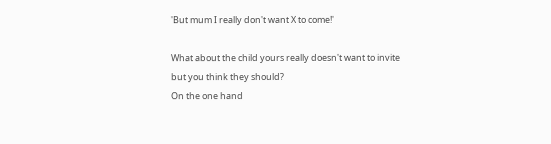'But mum I really don't want X to come!'

What about the child yours really doesn't want to invite but you think they should?
On the one hand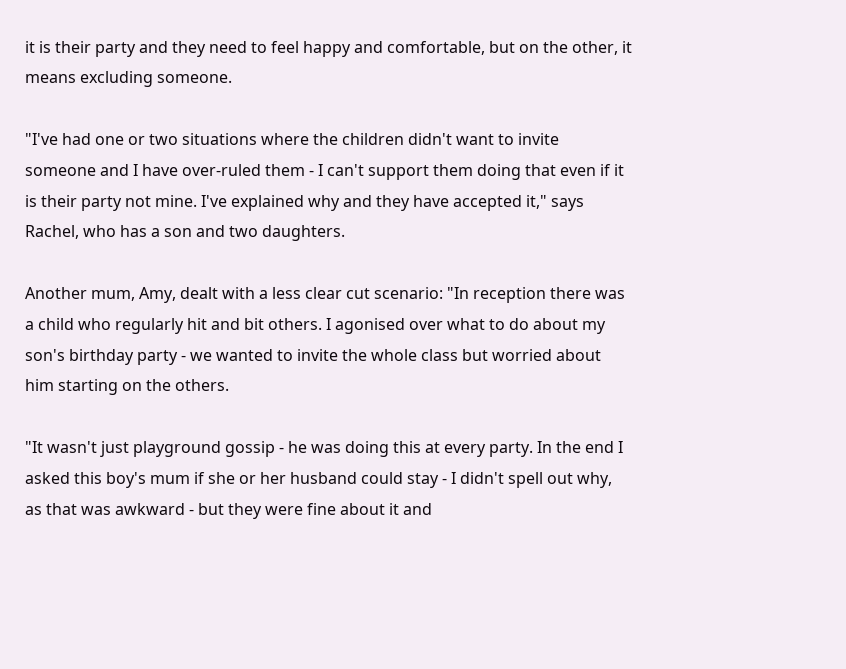it is their party and they need to feel happy and comfortable, but on the other, it means excluding someone.

"I've had one or two situations where the children didn't want to invite someone and I have over-ruled them - I can't support them doing that even if it is their party not mine. I've explained why and they have accepted it," says Rachel, who has a son and two daughters.

Another mum, Amy, dealt with a less clear cut scenario: "In reception there was a child who regularly hit and bit others. I agonised over what to do about my son's birthday party - we wanted to invite the whole class but worried about him starting on the others.

"It wasn't just playground gossip - he was doing this at every party. In the end I asked this boy's mum if she or her husband could stay - I didn't spell out why, as that was awkward - but they were fine about it and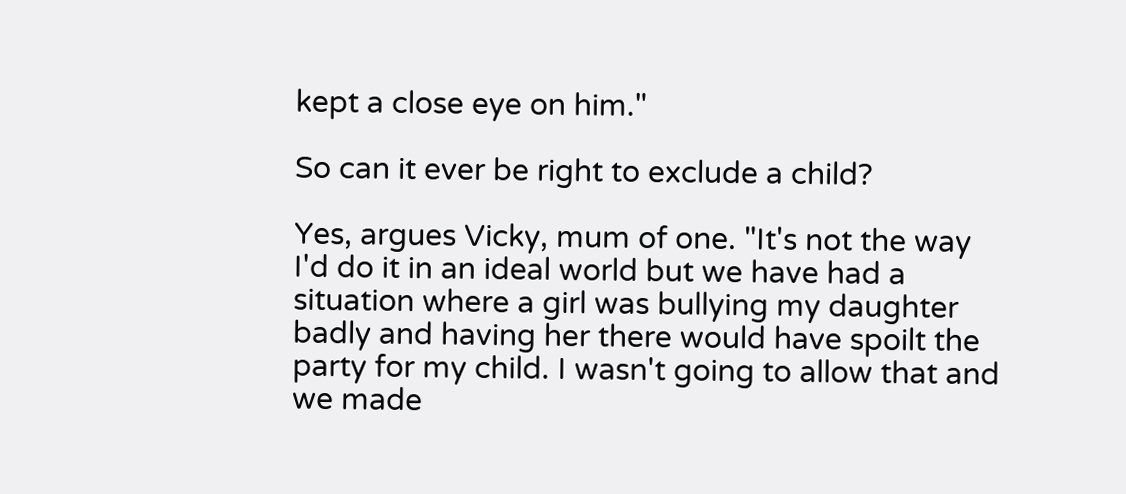kept a close eye on him."

So can it ever be right to exclude a child?

Yes, argues Vicky, mum of one. "It's not the way I'd do it in an ideal world but we have had a situation where a girl was bullying my daughter badly and having her there would have spoilt the party for my child. I wasn't going to allow that and we made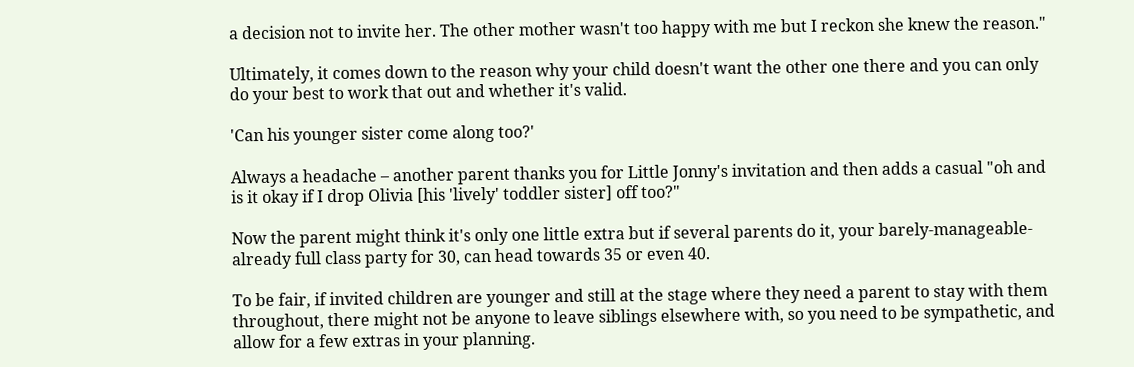a decision not to invite her. The other mother wasn't too happy with me but I reckon she knew the reason."

Ultimately, it comes down to the reason why your child doesn't want the other one there and you can only do your best to work that out and whether it's valid.

'Can his younger sister come along too?'

Always a headache – another parent thanks you for Little Jonny's invitation and then adds a casual "oh and is it okay if I drop Olivia [his 'lively' toddler sister] off too?"

Now the parent might think it's only one little extra but if several parents do it, your barely-manageable-already full class party for 30, can head towards 35 or even 40.

To be fair, if invited children are younger and still at the stage where they need a parent to stay with them throughout, there might not be anyone to leave siblings elsewhere with, so you need to be sympathetic, and allow for a few extras in your planning.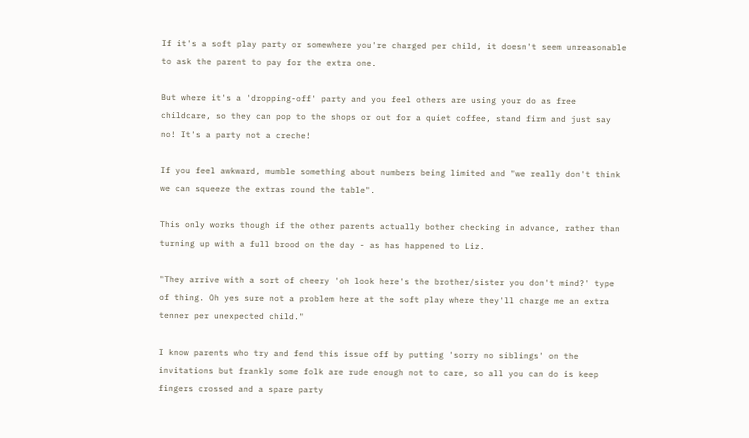If it's a soft play party or somewhere you're charged per child, it doesn't seem unreasonable to ask the parent to pay for the extra one.

But where it's a 'dropping-off' party and you feel others are using your do as free childcare, so they can pop to the shops or out for a quiet coffee, stand firm and just say no! It's a party not a creche!

If you feel awkward, mumble something about numbers being limited and "we really don't think we can squeeze the extras round the table".

This only works though if the other parents actually bother checking in advance, rather than turning up with a full brood on the day - as has happened to Liz.

"They arrive with a sort of cheery 'oh look here's the brother/sister you don't mind?' type of thing. Oh yes sure not a problem here at the soft play where they'll charge me an extra tenner per unexpected child."

I know parents who try and fend this issue off by putting 'sorry no siblings' on the invitations but frankly some folk are rude enough not to care, so all you can do is keep fingers crossed and a spare party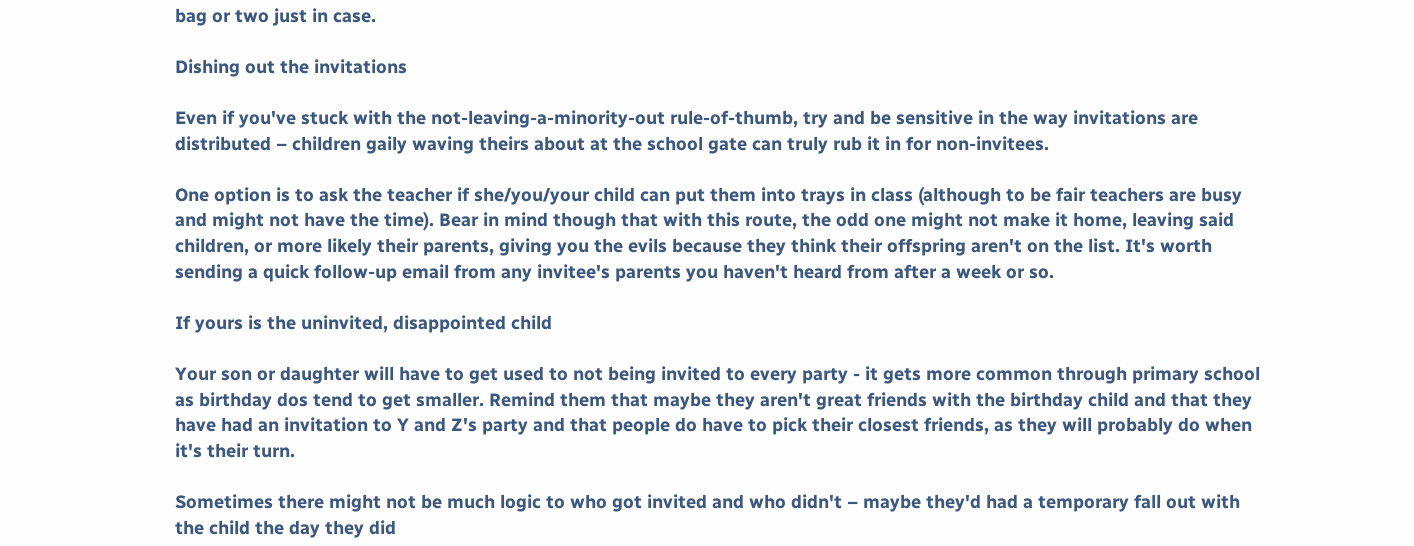bag or two just in case.

Dishing out the invitations

Even if you've stuck with the not-leaving-a-minority-out rule-of-thumb, try and be sensitive in the way invitations are distributed – children gaily waving theirs about at the school gate can truly rub it in for non-invitees.

One option is to ask the teacher if she/you/your child can put them into trays in class (although to be fair teachers are busy and might not have the time). Bear in mind though that with this route, the odd one might not make it home, leaving said children, or more likely their parents, giving you the evils because they think their offspring aren't on the list. It's worth sending a quick follow-up email from any invitee's parents you haven't heard from after a week or so.

If yours is the uninvited, disappointed child

Your son or daughter will have to get used to not being invited to every party - it gets more common through primary school as birthday dos tend to get smaller. Remind them that maybe they aren't great friends with the birthday child and that they have had an invitation to Y and Z's party and that people do have to pick their closest friends, as they will probably do when it's their turn.

Sometimes there might not be much logic to who got invited and who didn't – maybe they'd had a temporary fall out with the child the day they did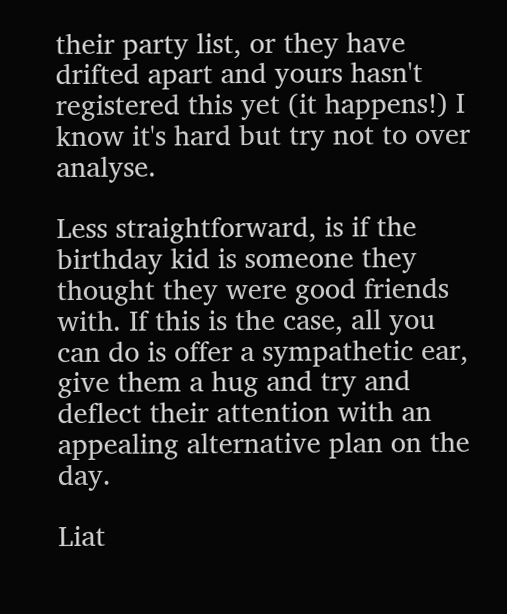their party list, or they have drifted apart and yours hasn't registered this yet (it happens!) I know it's hard but try not to over analyse.

Less straightforward, is if the birthday kid is someone they thought they were good friends with. If this is the case, all you can do is offer a sympathetic ear, give them a hug and try and deflect their attention with an appealing alternative plan on the day.

Liat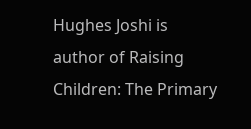Hughes Joshi is author of Raising Children: The Primary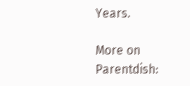Years.

More on Parentdish: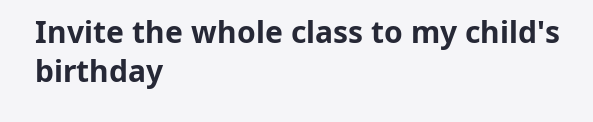Invite the whole class to my child's birthday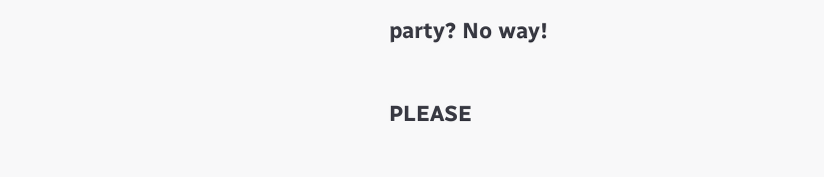party? No way!

PLEASE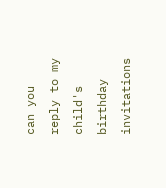can you reply to my child's birthday invitations